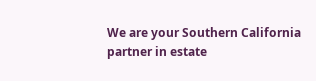We are your Southern California partner in estate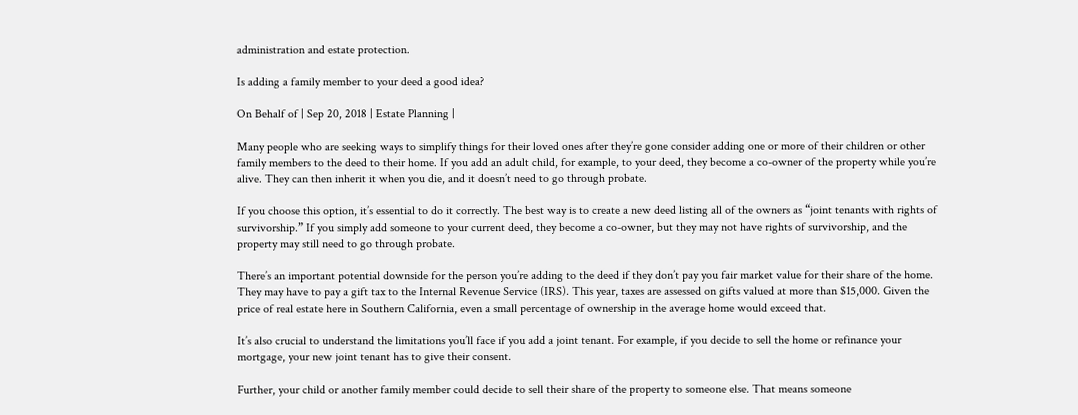administration and estate protection.

Is adding a family member to your deed a good idea?

On Behalf of | Sep 20, 2018 | Estate Planning |

Many people who are seeking ways to simplify things for their loved ones after they’re gone consider adding one or more of their children or other family members to the deed to their home. If you add an adult child, for example, to your deed, they become a co-owner of the property while you’re alive. They can then inherit it when you die, and it doesn’t need to go through probate.

If you choose this option, it’s essential to do it correctly. The best way is to create a new deed listing all of the owners as “joint tenants with rights of survivorship.” If you simply add someone to your current deed, they become a co-owner, but they may not have rights of survivorship, and the property may still need to go through probate.

There’s an important potential downside for the person you’re adding to the deed if they don’t pay you fair market value for their share of the home. They may have to pay a gift tax to the Internal Revenue Service (IRS). This year, taxes are assessed on gifts valued at more than $15,000. Given the price of real estate here in Southern California, even a small percentage of ownership in the average home would exceed that.

It’s also crucial to understand the limitations you’ll face if you add a joint tenant. For example, if you decide to sell the home or refinance your mortgage, your new joint tenant has to give their consent.

Further, your child or another family member could decide to sell their share of the property to someone else. That means someone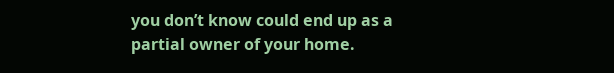you don’t know could end up as a partial owner of your home.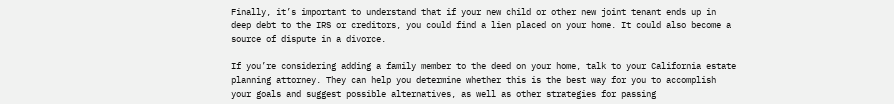Finally, it’s important to understand that if your new child or other new joint tenant ends up in deep debt to the IRS or creditors, you could find a lien placed on your home. It could also become a source of dispute in a divorce.

If you’re considering adding a family member to the deed on your home, talk to your California estate planning attorney. They can help you determine whether this is the best way for you to accomplish your goals and suggest possible alternatives, as well as other strategies for passing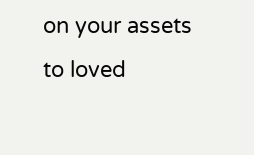on your assets to loved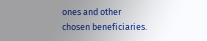ones and other chosen beneficiaries.